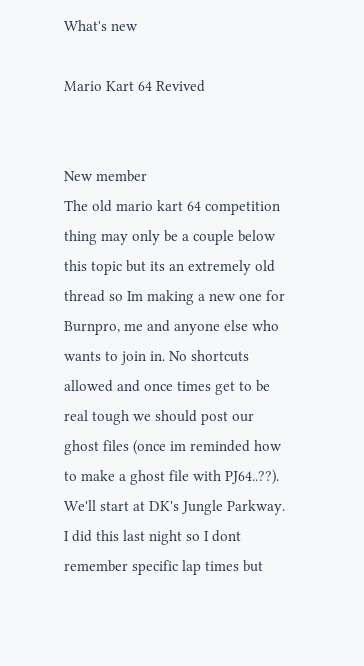What's new

Mario Kart 64 Revived


New member
The old mario kart 64 competition thing may only be a couple below this topic but its an extremely old thread so Im making a new one for Burnpro, me and anyone else who wants to join in. No shortcuts allowed and once times get to be real tough we should post our ghost files (once im reminded how to make a ghost file with PJ64..??). We'll start at DK's Jungle Parkway. I did this last night so I dont remember specific lap times but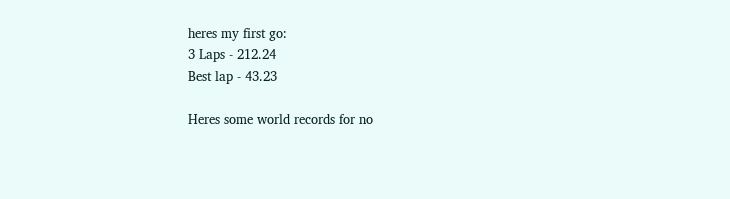heres my first go:
3 Laps - 212.24
Best lap - 43.23

Heres some world records for no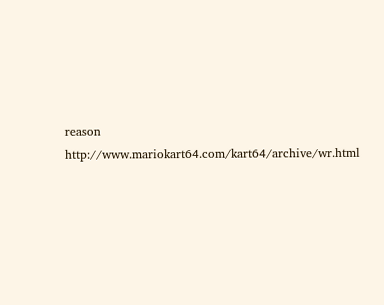reason http://www.mariokart64.com/kart64/archive/wr.html